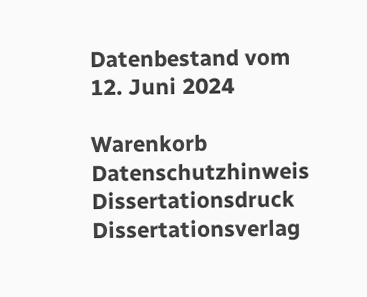Datenbestand vom 12. Juni 2024

Warenkorb Datenschutzhinweis Dissertationsdruck Dissertationsverlag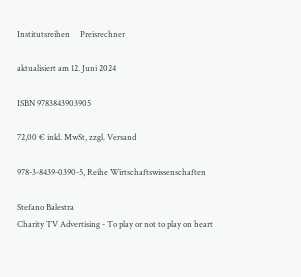Institutsreihen     Preisrechner

aktualisiert am 12. Juni 2024

ISBN 9783843903905

72,00 € inkl. MwSt, zzgl. Versand

978-3-8439-0390-5, Reihe Wirtschaftswissenschaften

Stefano Balestra
Charity TV Advertising - To play or not to play on heart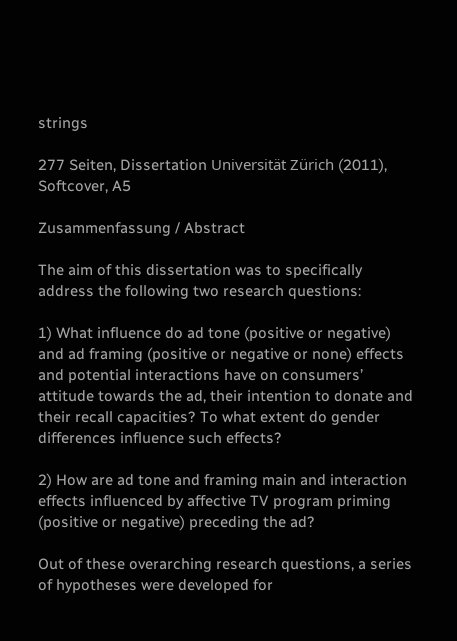strings

277 Seiten, Dissertation Universität Zürich (2011), Softcover, A5

Zusammenfassung / Abstract

The aim of this dissertation was to specifically address the following two research questions:

1) What influence do ad tone (positive or negative) and ad framing (positive or negative or none) effects and potential interactions have on consumers’ attitude towards the ad, their intention to donate and their recall capacities? To what extent do gender differences influence such effects?

2) How are ad tone and framing main and interaction effects influenced by affective TV program priming (positive or negative) preceding the ad?

Out of these overarching research questions, a series of hypotheses were developed for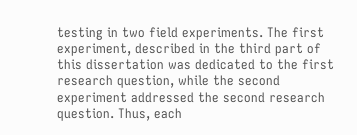testing in two field experiments. The first experiment, described in the third part of this dissertation was dedicated to the first research question, while the second experiment addressed the second research question. Thus, each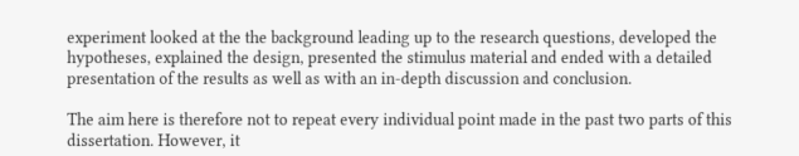experiment looked at the the background leading up to the research questions, developed the hypotheses, explained the design, presented the stimulus material and ended with a detailed presentation of the results as well as with an in-depth discussion and conclusion.

The aim here is therefore not to repeat every individual point made in the past two parts of this dissertation. However, it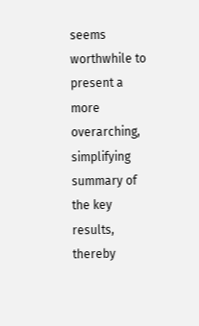seems worthwhile to present a more overarching, simplifying summary of the key results, thereby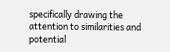specifically drawing the attention to similarities and potential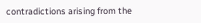contradictions arising from the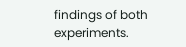findings of both experiments.